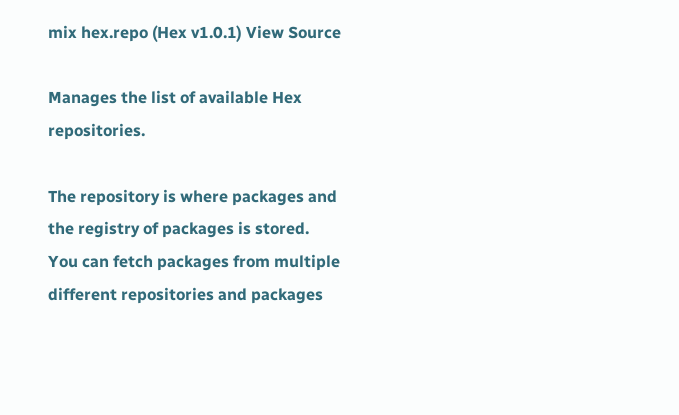mix hex.repo (Hex v1.0.1) View Source

Manages the list of available Hex repositories.

The repository is where packages and the registry of packages is stored. You can fetch packages from multiple different repositories and packages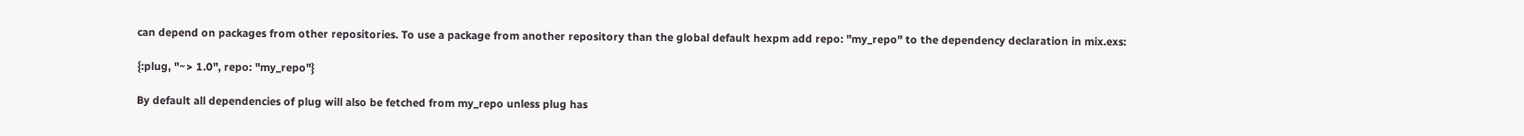can depend on packages from other repositories. To use a package from another repository than the global default hexpm add repo: "my_repo" to the dependency declaration in mix.exs:

{:plug, "~> 1.0", repo: "my_repo"}

By default all dependencies of plug will also be fetched from my_repo unless plug has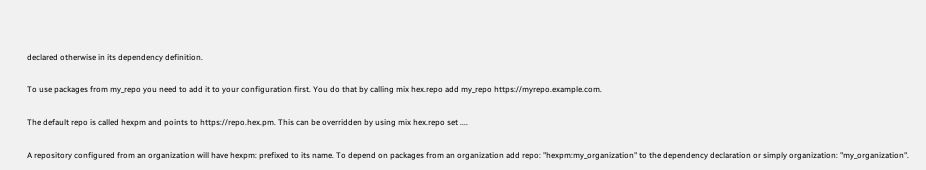declared otherwise in its dependency definition.

To use packages from my_repo you need to add it to your configuration first. You do that by calling mix hex.repo add my_repo https://myrepo.example.com.

The default repo is called hexpm and points to https://repo.hex.pm. This can be overridden by using mix hex.repo set ....

A repository configured from an organization will have hexpm: prefixed to its name. To depend on packages from an organization add repo: "hexpm:my_organization" to the dependency declaration or simply organization: "my_organization".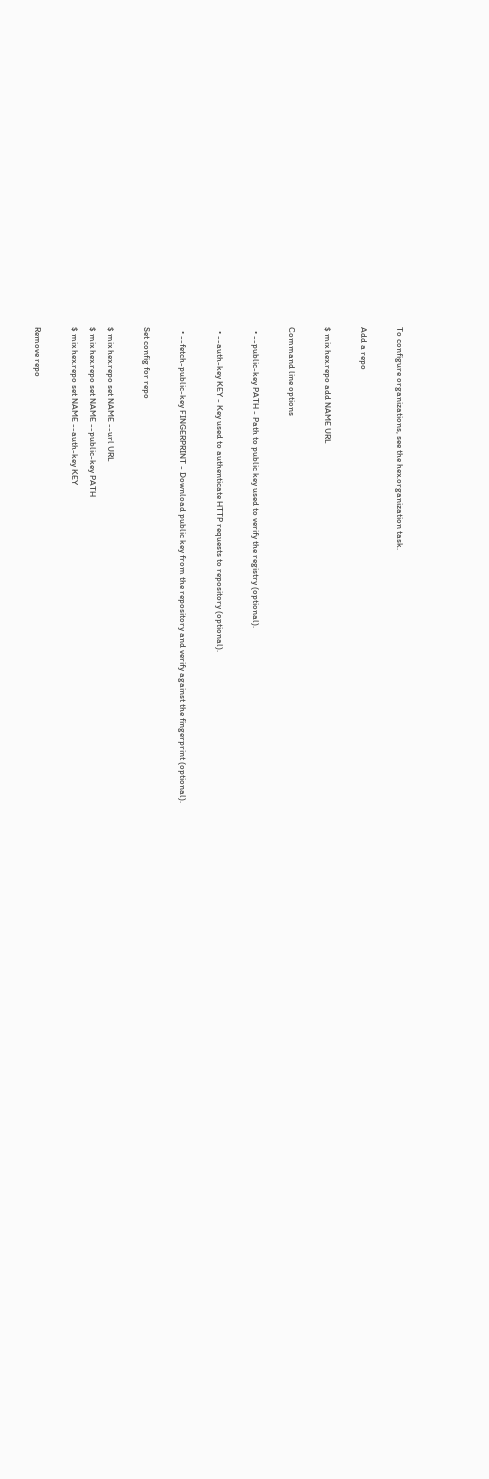To configure organizations, see the hex.organization task.

Add a repo

$ mix hex.repo add NAME URL

Command line options

  • --public-key PATH - Path to public key used to verify the registry (optional).

  • --auth-key KEY - Key used to authenticate HTTP requests to repository (optional).

  • --fetch-public-key FINGERPRINT - Download public key from the repository and verify against the fingerprint (optional).

Set config for repo

$ mix hex.repo set NAME --url URL
$ mix hex.repo set NAME --public-key PATH
$ mix hex.repo set NAME --auth-key KEY

Remove repo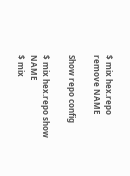$ mix hex.repo remove NAME

Show repo config

$ mix hex.repo show NAME
$ mix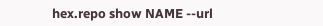hex.repo show NAME --url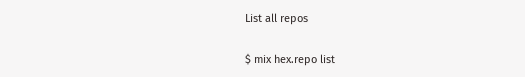List all repos

$ mix hex.repo list